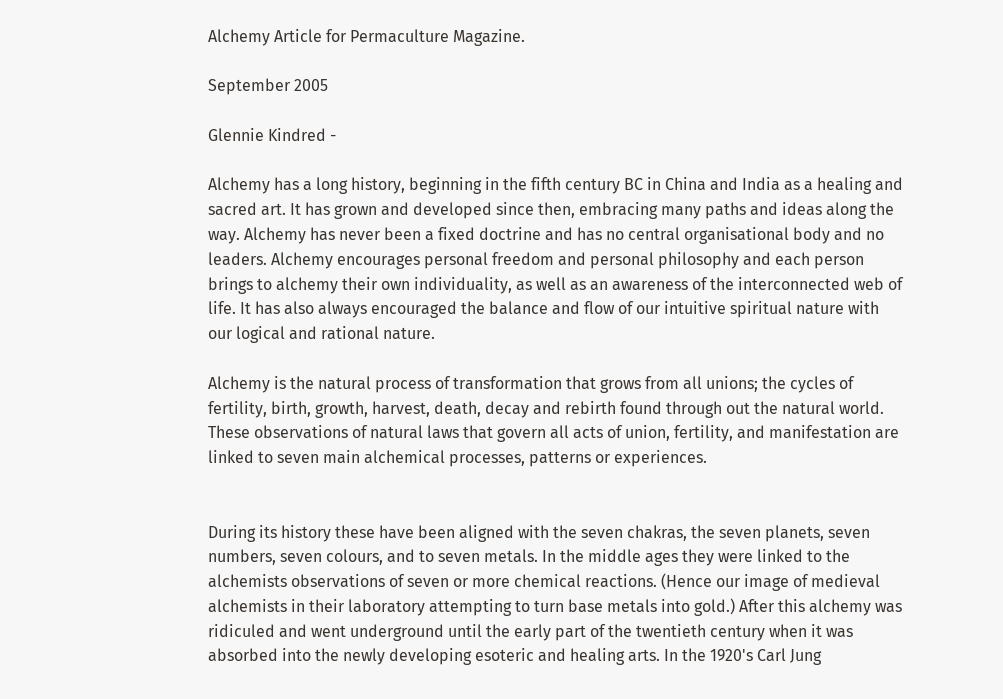Alchemy Article for Permaculture Magazine.

September 2005

Glennie Kindred -

Alchemy has a long history, beginning in the fifth century BC in China and India as a healing and sacred art. It has grown and developed since then, embracing many paths and ideas along the way. Alchemy has never been a fixed doctrine and has no central organisational body and no leaders. Alchemy encourages personal freedom and personal philosophy and each person brings to alchemy their own individuality, as well as an awareness of the interconnected web of life. It has also always encouraged the balance and flow of our intuitive spiritual nature with our logical and rational nature.

Alchemy is the natural process of transformation that grows from all unions; the cycles of fertility, birth, growth, harvest, death, decay and rebirth found through out the natural world. These observations of natural laws that govern all acts of union, fertility, and manifestation are linked to seven main alchemical processes, patterns or experiences.


During its history these have been aligned with the seven chakras, the seven planets, seven numbers, seven colours, and to seven metals. In the middle ages they were linked to the alchemists observations of seven or more chemical reactions. (Hence our image of medieval alchemists in their laboratory attempting to turn base metals into gold.) After this alchemy was ridiculed and went underground until the early part of the twentieth century when it was absorbed into the newly developing esoteric and healing arts. In the 1920's Carl Jung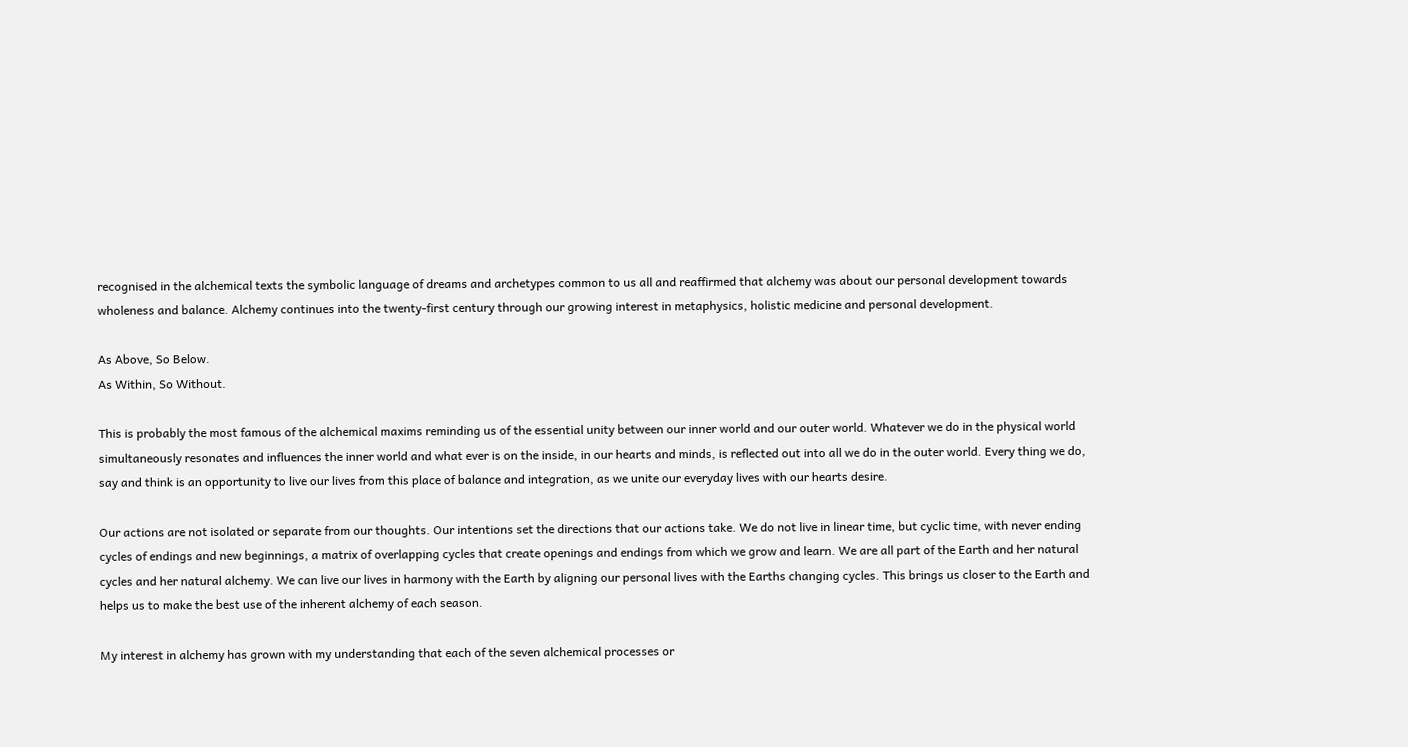recognised in the alchemical texts the symbolic language of dreams and archetypes common to us all and reaffirmed that alchemy was about our personal development towards wholeness and balance. Alchemy continues into the twenty-first century through our growing interest in metaphysics, holistic medicine and personal development.

As Above, So Below.
As Within, So Without.

This is probably the most famous of the alchemical maxims reminding us of the essential unity between our inner world and our outer world. Whatever we do in the physical world simultaneously resonates and influences the inner world and what ever is on the inside, in our hearts and minds, is reflected out into all we do in the outer world. Every thing we do, say and think is an opportunity to live our lives from this place of balance and integration, as we unite our everyday lives with our hearts desire.

Our actions are not isolated or separate from our thoughts. Our intentions set the directions that our actions take. We do not live in linear time, but cyclic time, with never ending cycles of endings and new beginnings, a matrix of overlapping cycles that create openings and endings from which we grow and learn. We are all part of the Earth and her natural cycles and her natural alchemy. We can live our lives in harmony with the Earth by aligning our personal lives with the Earths changing cycles. This brings us closer to the Earth and helps us to make the best use of the inherent alchemy of each season.

My interest in alchemy has grown with my understanding that each of the seven alchemical processes or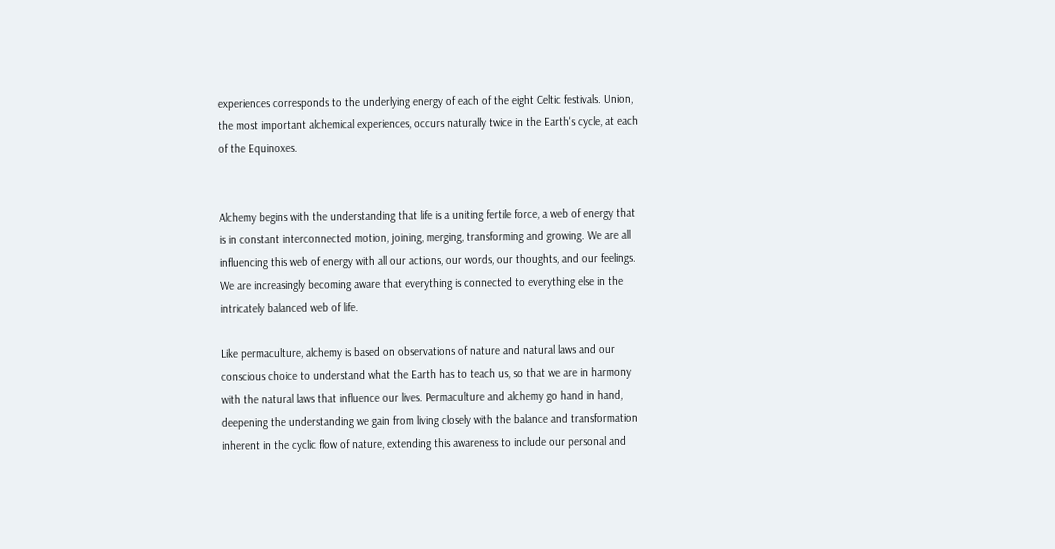experiences corresponds to the underlying energy of each of the eight Celtic festivals. Union, the most important alchemical experiences, occurs naturally twice in the Earth's cycle, at each of the Equinoxes.


Alchemy begins with the understanding that life is a uniting fertile force, a web of energy that is in constant interconnected motion, joining, merging, transforming and growing. We are all influencing this web of energy with all our actions, our words, our thoughts, and our feelings. We are increasingly becoming aware that everything is connected to everything else in the intricately balanced web of life.

Like permaculture, alchemy is based on observations of nature and natural laws and our conscious choice to understand what the Earth has to teach us, so that we are in harmony with the natural laws that influence our lives. Permaculture and alchemy go hand in hand, deepening the understanding we gain from living closely with the balance and transformation inherent in the cyclic flow of nature, extending this awareness to include our personal and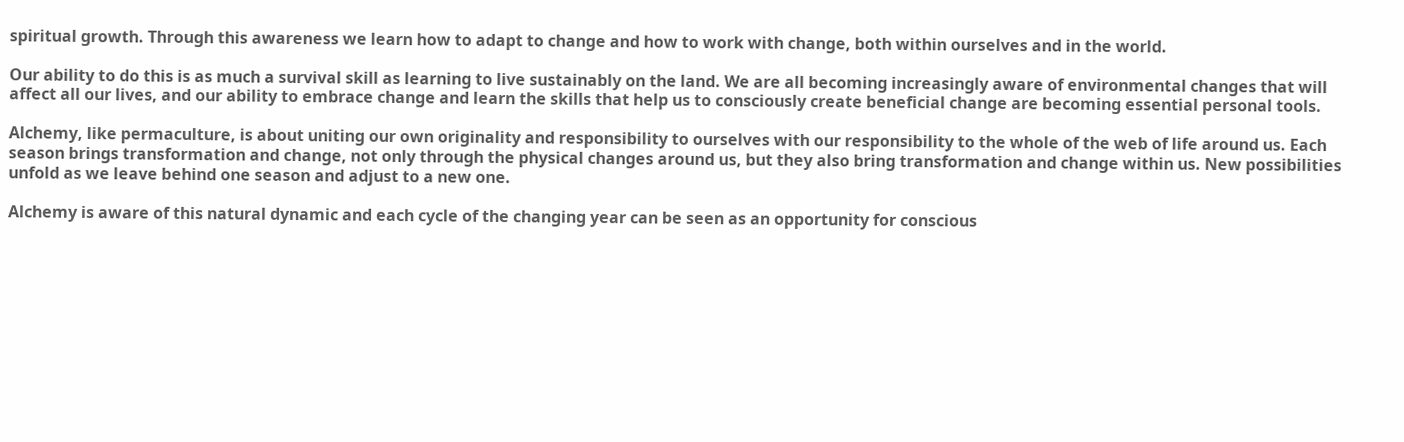spiritual growth. Through this awareness we learn how to adapt to change and how to work with change, both within ourselves and in the world.

Our ability to do this is as much a survival skill as learning to live sustainably on the land. We are all becoming increasingly aware of environmental changes that will affect all our lives, and our ability to embrace change and learn the skills that help us to consciously create beneficial change are becoming essential personal tools.

Alchemy, like permaculture, is about uniting our own originality and responsibility to ourselves with our responsibility to the whole of the web of life around us. Each season brings transformation and change, not only through the physical changes around us, but they also bring transformation and change within us. New possibilities unfold as we leave behind one season and adjust to a new one.

Alchemy is aware of this natural dynamic and each cycle of the changing year can be seen as an opportunity for conscious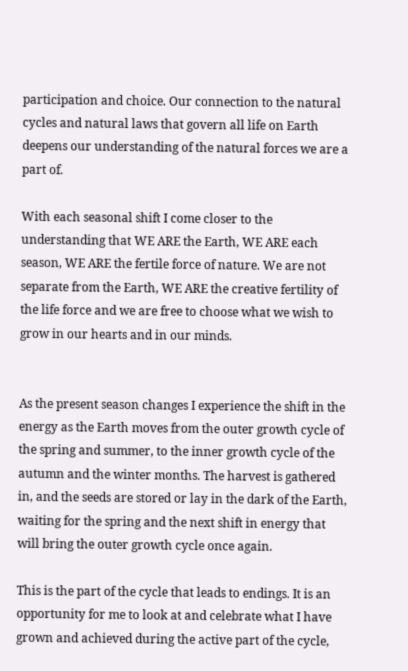participation and choice. Our connection to the natural cycles and natural laws that govern all life on Earth deepens our understanding of the natural forces we are a part of.

With each seasonal shift I come closer to the understanding that WE ARE the Earth, WE ARE each season, WE ARE the fertile force of nature. We are not separate from the Earth, WE ARE the creative fertility of the life force and we are free to choose what we wish to grow in our hearts and in our minds.


As the present season changes I experience the shift in the energy as the Earth moves from the outer growth cycle of the spring and summer, to the inner growth cycle of the autumn and the winter months. The harvest is gathered in, and the seeds are stored or lay in the dark of the Earth, waiting for the spring and the next shift in energy that will bring the outer growth cycle once again.

This is the part of the cycle that leads to endings. It is an opportunity for me to look at and celebrate what I have grown and achieved during the active part of the cycle,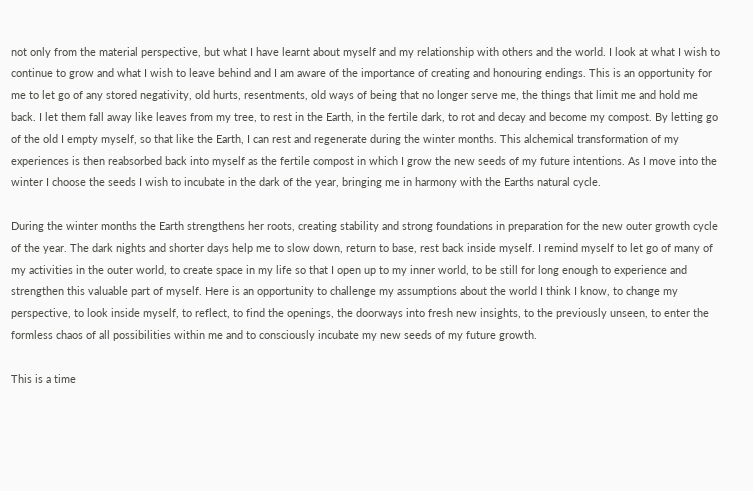not only from the material perspective, but what I have learnt about myself and my relationship with others and the world. I look at what I wish to continue to grow and what I wish to leave behind and I am aware of the importance of creating and honouring endings. This is an opportunity for me to let go of any stored negativity, old hurts, resentments, old ways of being that no longer serve me, the things that limit me and hold me back. I let them fall away like leaves from my tree, to rest in the Earth, in the fertile dark, to rot and decay and become my compost. By letting go of the old I empty myself, so that like the Earth, I can rest and regenerate during the winter months. This alchemical transformation of my experiences is then reabsorbed back into myself as the fertile compost in which I grow the new seeds of my future intentions. As I move into the winter I choose the seeds I wish to incubate in the dark of the year, bringing me in harmony with the Earths natural cycle.

During the winter months the Earth strengthens her roots, creating stability and strong foundations in preparation for the new outer growth cycle of the year. The dark nights and shorter days help me to slow down, return to base, rest back inside myself. I remind myself to let go of many of my activities in the outer world, to create space in my life so that I open up to my inner world, to be still for long enough to experience and strengthen this valuable part of myself. Here is an opportunity to challenge my assumptions about the world I think I know, to change my perspective, to look inside myself, to reflect, to find the openings, the doorways into fresh new insights, to the previously unseen, to enter the formless chaos of all possibilities within me and to consciously incubate my new seeds of my future growth.

This is a time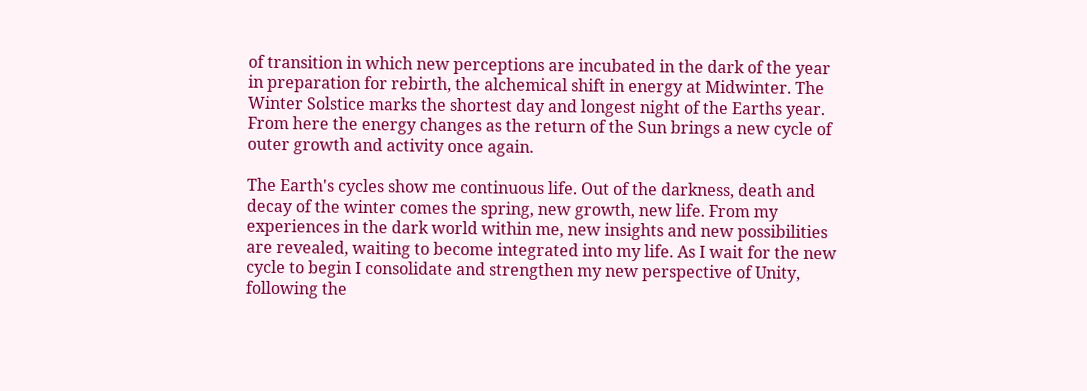of transition in which new perceptions are incubated in the dark of the year in preparation for rebirth, the alchemical shift in energy at Midwinter. The Winter Solstice marks the shortest day and longest night of the Earths year. From here the energy changes as the return of the Sun brings a new cycle of outer growth and activity once again.

The Earth's cycles show me continuous life. Out of the darkness, death and decay of the winter comes the spring, new growth, new life. From my experiences in the dark world within me, new insights and new possibilities are revealed, waiting to become integrated into my life. As I wait for the new cycle to begin I consolidate and strengthen my new perspective of Unity, following the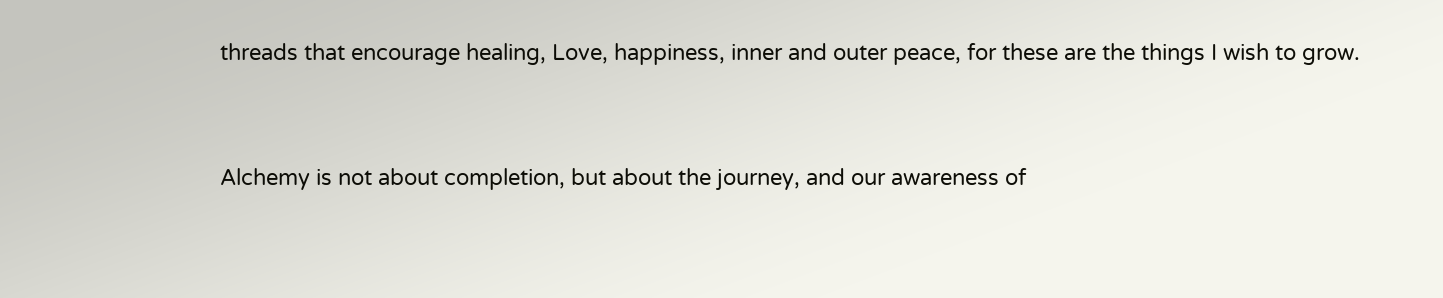threads that encourage healing, Love, happiness, inner and outer peace, for these are the things I wish to grow.


Alchemy is not about completion, but about the journey, and our awareness of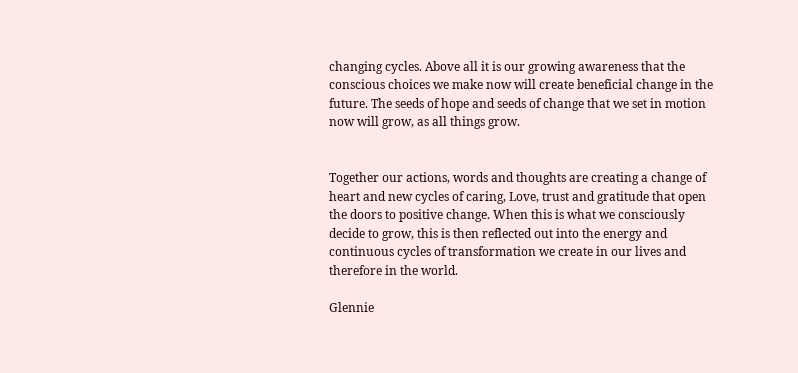changing cycles. Above all it is our growing awareness that the conscious choices we make now will create beneficial change in the future. The seeds of hope and seeds of change that we set in motion now will grow, as all things grow.


Together our actions, words and thoughts are creating a change of heart and new cycles of caring, Love, trust and gratitude that open the doors to positive change. When this is what we consciously decide to grow, this is then reflected out into the energy and continuous cycles of transformation we create in our lives and therefore in the world.

Glennie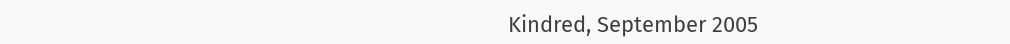Kindred, September 2005